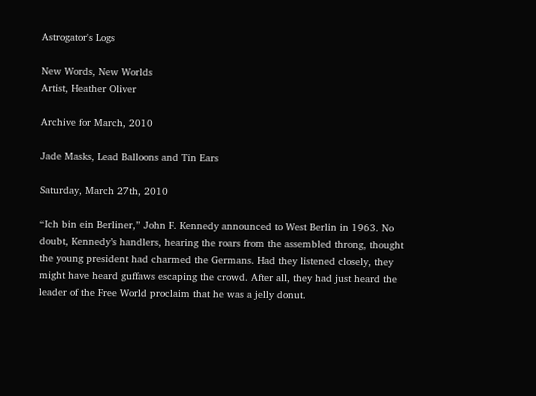Astrogator's Logs

New Words, New Worlds
Artist, Heather Oliver

Archive for March, 2010

Jade Masks, Lead Balloons and Tin Ears

Saturday, March 27th, 2010

“Ich bin ein Berliner,” John F. Kennedy announced to West Berlin in 1963. No doubt, Kennedy’s handlers, hearing the roars from the assembled throng, thought the young president had charmed the Germans. Had they listened closely, they might have heard guffaws escaping the crowd. After all, they had just heard the leader of the Free World proclaim that he was a jelly donut.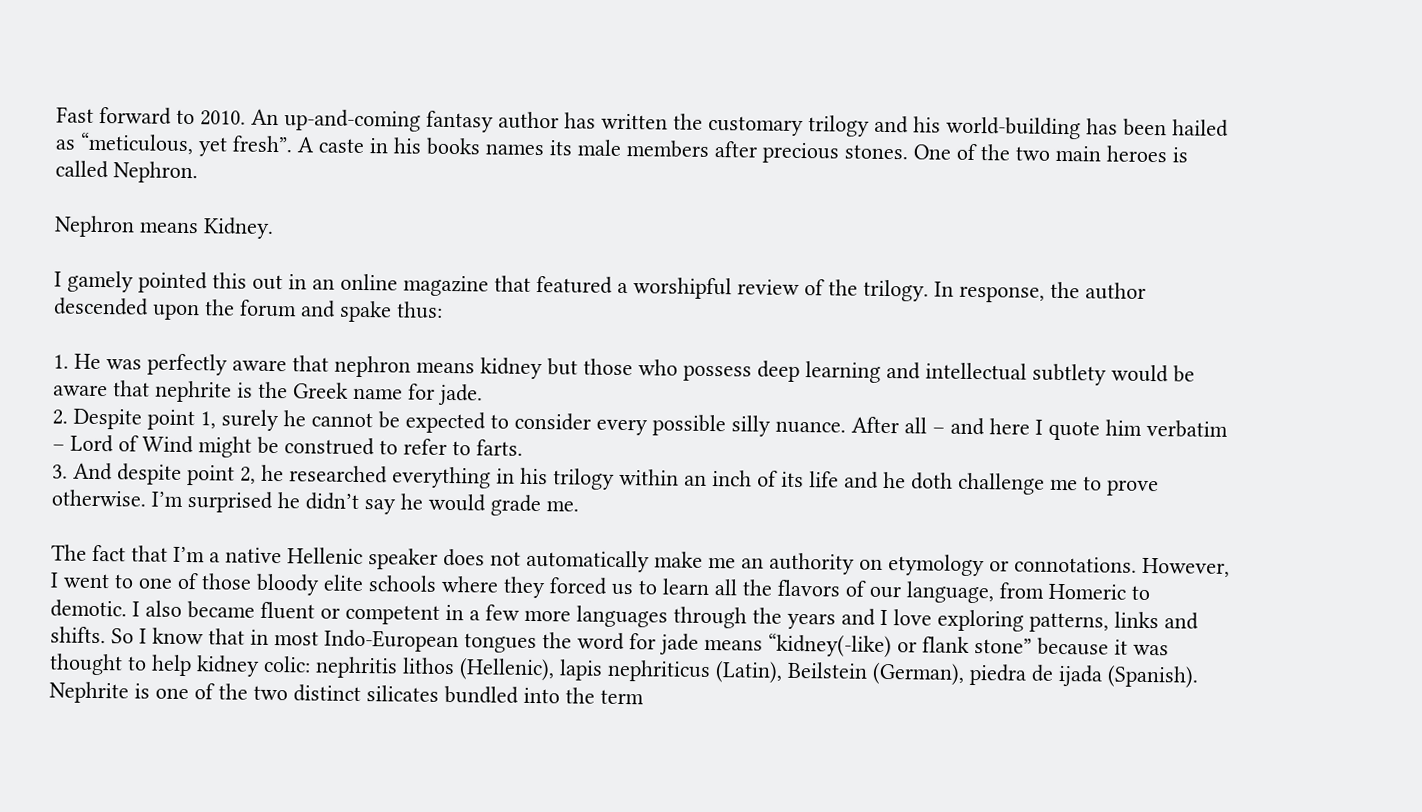Fast forward to 2010. An up-and-coming fantasy author has written the customary trilogy and his world-building has been hailed as “meticulous, yet fresh”. A caste in his books names its male members after precious stones. One of the two main heroes is called Nephron.

Nephron means Kidney.

I gamely pointed this out in an online magazine that featured a worshipful review of the trilogy. In response, the author descended upon the forum and spake thus:

1. He was perfectly aware that nephron means kidney but those who possess deep learning and intellectual subtlety would be aware that nephrite is the Greek name for jade.
2. Despite point 1, surely he cannot be expected to consider every possible silly nuance. After all – and here I quote him verbatim – Lord of Wind might be construed to refer to farts.
3. And despite point 2, he researched everything in his trilogy within an inch of its life and he doth challenge me to prove otherwise. I’m surprised he didn’t say he would grade me.

The fact that I’m a native Hellenic speaker does not automatically make me an authority on etymology or connotations. However, I went to one of those bloody elite schools where they forced us to learn all the flavors of our language, from Homeric to demotic. I also became fluent or competent in a few more languages through the years and I love exploring patterns, links and shifts. So I know that in most Indo-European tongues the word for jade means “kidney(-like) or flank stone” because it was thought to help kidney colic: nephritis lithos (Hellenic), lapis nephriticus (Latin), Beilstein (German), piedra de ijada (Spanish). Nephrite is one of the two distinct silicates bundled into the term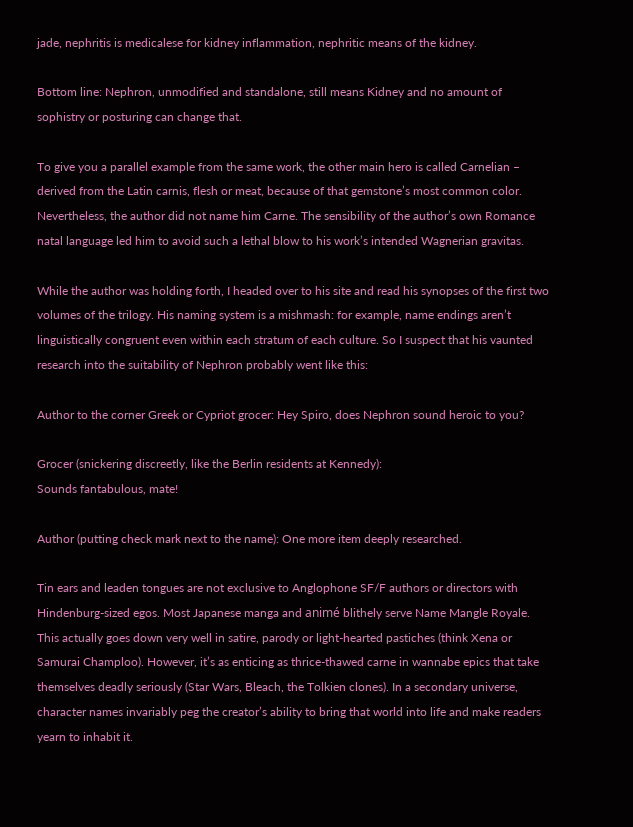jade, nephritis is medicalese for kidney inflammation, nephritic means of the kidney.

Bottom line: Nephron, unmodified and standalone, still means Kidney and no amount of sophistry or posturing can change that.

To give you a parallel example from the same work, the other main hero is called Carnelian – derived from the Latin carnis, flesh or meat, because of that gemstone’s most common color. Nevertheless, the author did not name him Carne. The sensibility of the author’s own Romance natal language led him to avoid such a lethal blow to his work’s intended Wagnerian gravitas.

While the author was holding forth, I headed over to his site and read his synopses of the first two volumes of the trilogy. His naming system is a mishmash: for example, name endings aren’t linguistically congruent even within each stratum of each culture. So I suspect that his vaunted research into the suitability of Nephron probably went like this:

Author to the corner Greek or Cypriot grocer: Hey Spiro, does Nephron sound heroic to you?

Grocer (snickering discreetly, like the Berlin residents at Kennedy):
Sounds fantabulous, mate!

Author (putting check mark next to the name): One more item deeply researched.

Tin ears and leaden tongues are not exclusive to Anglophone SF/F authors or directors with Hindenburg-sized egos. Most Japanese manga and animé blithely serve Name Mangle Royale. This actually goes down very well in satire, parody or light-hearted pastiches (think Xena or Samurai Champloo). However, it’s as enticing as thrice-thawed carne in wannabe epics that take themselves deadly seriously (Star Wars, Bleach, the Tolkien clones). In a secondary universe, character names invariably peg the creator’s ability to bring that world into life and make readers yearn to inhabit it.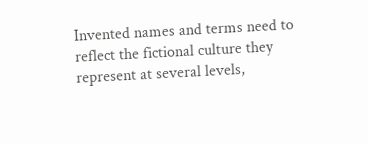Invented names and terms need to reflect the fictional culture they represent at several levels,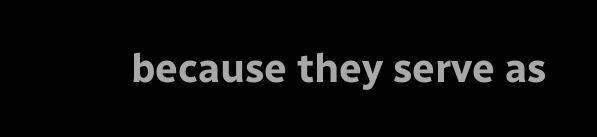because they serve as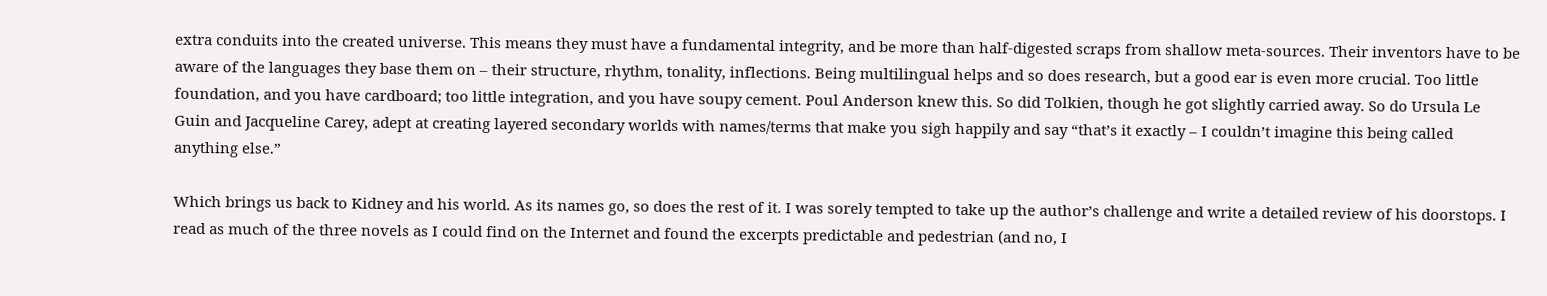extra conduits into the created universe. This means they must have a fundamental integrity, and be more than half-digested scraps from shallow meta-sources. Their inventors have to be aware of the languages they base them on – their structure, rhythm, tonality, inflections. Being multilingual helps and so does research, but a good ear is even more crucial. Too little foundation, and you have cardboard; too little integration, and you have soupy cement. Poul Anderson knew this. So did Tolkien, though he got slightly carried away. So do Ursula Le Guin and Jacqueline Carey, adept at creating layered secondary worlds with names/terms that make you sigh happily and say “that’s it exactly – I couldn’t imagine this being called anything else.”

Which brings us back to Kidney and his world. As its names go, so does the rest of it. I was sorely tempted to take up the author’s challenge and write a detailed review of his doorstops. I read as much of the three novels as I could find on the Internet and found the excerpts predictable and pedestrian (and no, I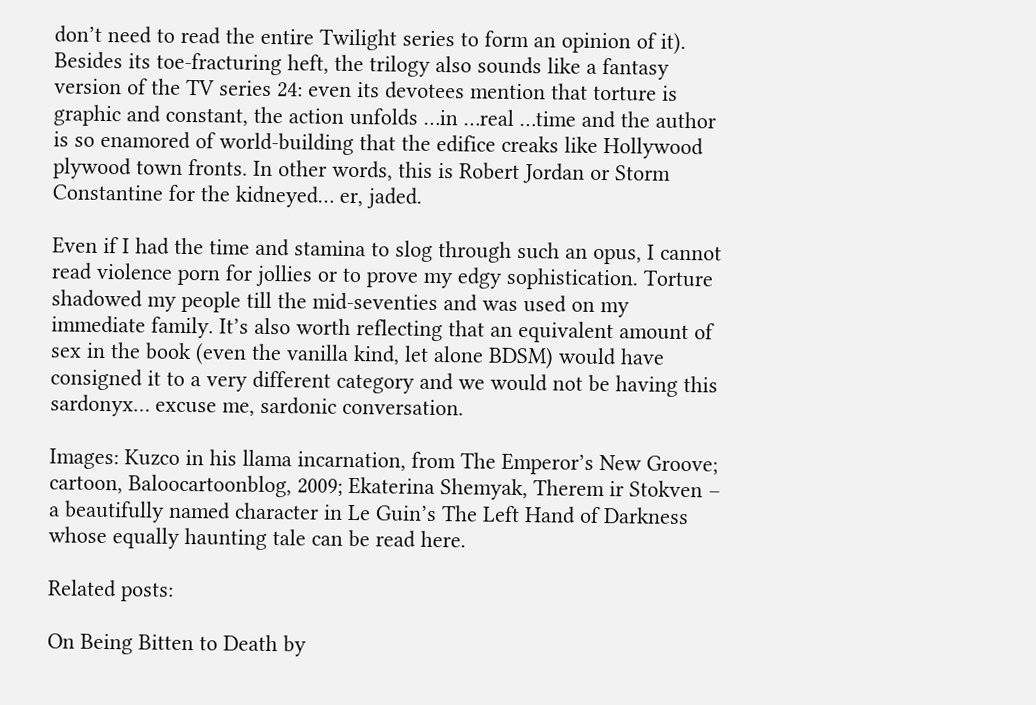don’t need to read the entire Twilight series to form an opinion of it). Besides its toe-fracturing heft, the trilogy also sounds like a fantasy version of the TV series 24: even its devotees mention that torture is graphic and constant, the action unfolds …in …real …time and the author is so enamored of world-building that the edifice creaks like Hollywood plywood town fronts. In other words, this is Robert Jordan or Storm Constantine for the kidneyed… er, jaded.

Even if I had the time and stamina to slog through such an opus, I cannot read violence porn for jollies or to prove my edgy sophistication. Torture shadowed my people till the mid-seventies and was used on my immediate family. It’s also worth reflecting that an equivalent amount of sex in the book (even the vanilla kind, let alone BDSM) would have consigned it to a very different category and we would not be having this sardonyx… excuse me, sardonic conversation.

Images: Kuzco in his llama incarnation, from The Emperor’s New Groove; cartoon, Baloocartoonblog, 2009; Ekaterina Shemyak, Therem ir Stokven – a beautifully named character in Le Guin’s The Left Hand of Darkness whose equally haunting tale can be read here.

Related posts:

On Being Bitten to Death by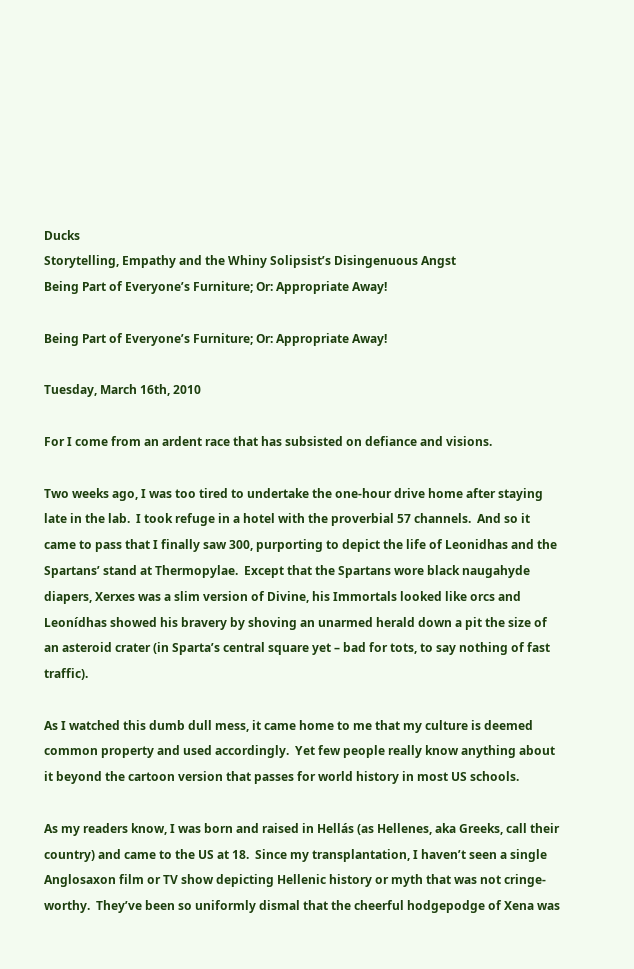Ducks
Storytelling, Empathy and the Whiny Solipsist’s Disingenuous Angst
Being Part of Everyone’s Furniture; Or: Appropriate Away!

Being Part of Everyone’s Furniture; Or: Appropriate Away!

Tuesday, March 16th, 2010

For I come from an ardent race that has subsisted on defiance and visions.

Two weeks ago, I was too tired to undertake the one-hour drive home after staying late in the lab.  I took refuge in a hotel with the proverbial 57 channels.  And so it came to pass that I finally saw 300, purporting to depict the life of Leonidhas and the Spartans’ stand at Thermopylae.  Except that the Spartans wore black naugahyde diapers, Xerxes was a slim version of Divine, his Immortals looked like orcs and Leonídhas showed his bravery by shoving an unarmed herald down a pit the size of an asteroid crater (in Sparta’s central square yet – bad for tots, to say nothing of fast traffic).

As I watched this dumb dull mess, it came home to me that my culture is deemed common property and used accordingly.  Yet few people really know anything about it beyond the cartoon version that passes for world history in most US schools.

As my readers know, I was born and raised in Hellás (as Hellenes, aka Greeks, call their country) and came to the US at 18.  Since my transplantation, I haven’t seen a single Anglosaxon film or TV show depicting Hellenic history or myth that was not cringe-worthy.  They’ve been so uniformly dismal that the cheerful hodgepodge of Xena was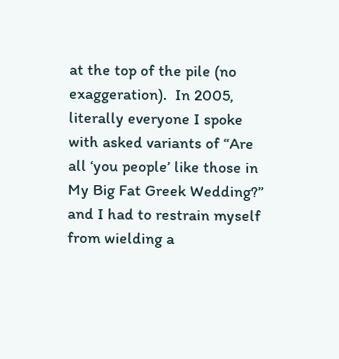at the top of the pile (no exaggeration).  In 2005, literally everyone I spoke with asked variants of “Are all ‘you people’ like those in My Big Fat Greek Wedding?” and I had to restrain myself from wielding a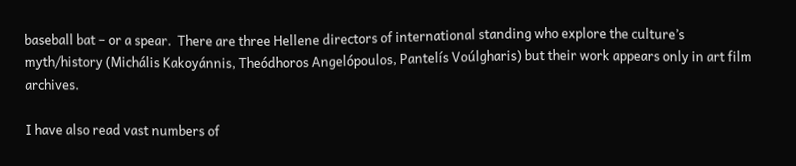baseball bat – or a spear.  There are three Hellene directors of international standing who explore the culture’s myth/history (Michális Kakoyánnis, Theódhoros Angelópoulos, Pantelís Voúlgharis) but their work appears only in art film archives.

I have also read vast numbers of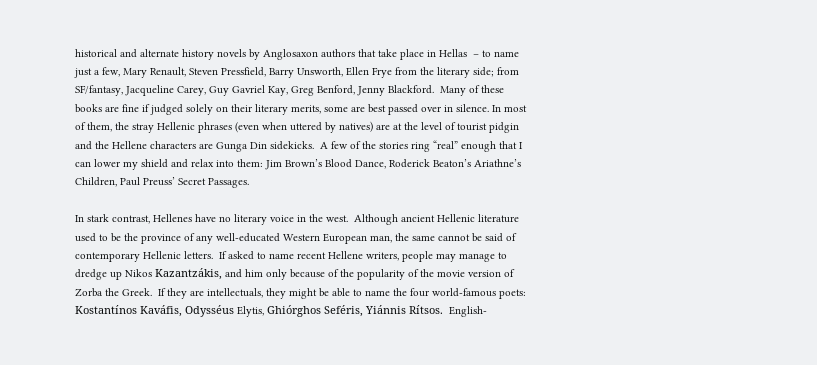historical and alternate history novels by Anglosaxon authors that take place in Hellas  – to name just a few, Mary Renault, Steven Pressfield, Barry Unsworth, Ellen Frye from the literary side; from SF/fantasy, Jacqueline Carey, Guy Gavriel Kay, Greg Benford, Jenny Blackford.  Many of these books are fine if judged solely on their literary merits, some are best passed over in silence. In most of them, the stray Hellenic phrases (even when uttered by natives) are at the level of tourist pidgin and the Hellene characters are Gunga Din sidekicks.  A few of the stories ring “real” enough that I can lower my shield and relax into them: Jim Brown’s Blood Dance, Roderick Beaton’s Ariathne’s Children, Paul Preuss’ Secret Passages.

In stark contrast, Hellenes have no literary voice in the west.  Although ancient Hellenic literature used to be the province of any well-educated Western European man, the same cannot be said of contemporary Hellenic letters.  If asked to name recent Hellene writers, people may manage to dredge up Nikos Kazantzákis, and him only because of the popularity of the movie version of Zorba the Greek.  If they are intellectuals, they might be able to name the four world-famous poets: Kostantínos Kaváfis, Odysséus Elytis, Ghiórghos Seféris, Yiánnis Rítsos.  English-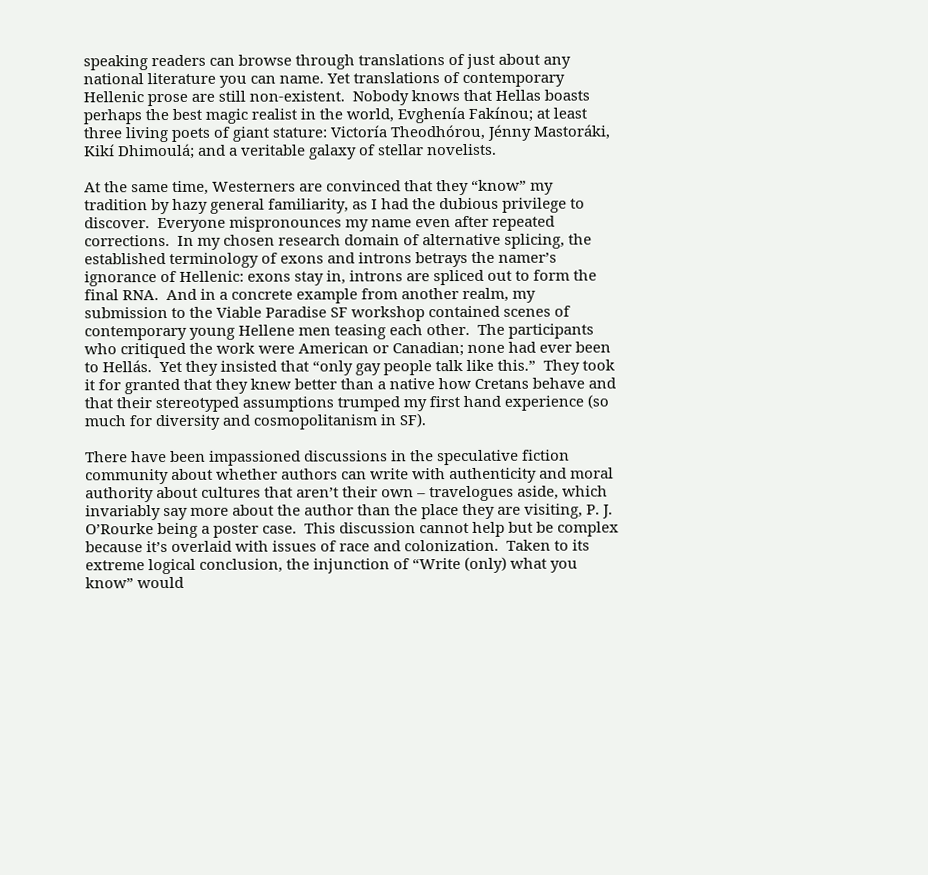speaking readers can browse through translations of just about any national literature you can name. Yet translations of contemporary Hellenic prose are still non-existent.  Nobody knows that Hellas boasts perhaps the best magic realist in the world, Evghenía Fakínou; at least three living poets of giant stature: Victoría Theodhórou, Jénny Mastoráki, Kikí Dhimoulá; and a veritable galaxy of stellar novelists.

At the same time, Westerners are convinced that they “know” my tradition by hazy general familiarity, as I had the dubious privilege to discover.  Everyone mispronounces my name even after repeated corrections.  In my chosen research domain of alternative splicing, the established terminology of exons and introns betrays the namer’s ignorance of Hellenic: exons stay in, introns are spliced out to form the final RNA.  And in a concrete example from another realm, my submission to the Viable Paradise SF workshop contained scenes of contemporary young Hellene men teasing each other.  The participants who critiqued the work were American or Canadian; none had ever been to Hellás.  Yet they insisted that “only gay people talk like this.”  They took it for granted that they knew better than a native how Cretans behave and that their stereotyped assumptions trumped my first hand experience (so much for diversity and cosmopolitanism in SF).

There have been impassioned discussions in the speculative fiction community about whether authors can write with authenticity and moral authority about cultures that aren’t their own – travelogues aside, which invariably say more about the author than the place they are visiting, P. J. O’Rourke being a poster case.  This discussion cannot help but be complex because it’s overlaid with issues of race and colonization.  Taken to its extreme logical conclusion, the injunction of “Write (only) what you know” would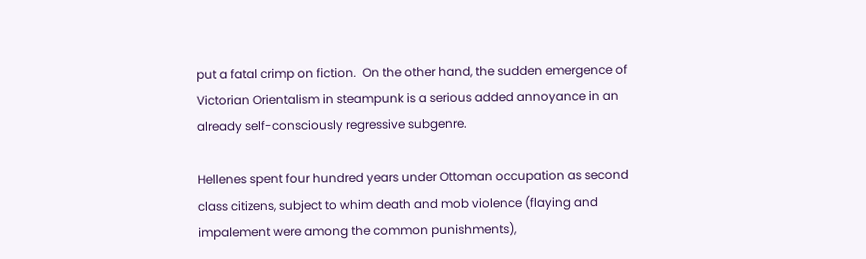put a fatal crimp on fiction.  On the other hand, the sudden emergence of Victorian Orientalism in steampunk is a serious added annoyance in an already self-consciously regressive subgenre.

Hellenes spent four hundred years under Ottoman occupation as second class citizens, subject to whim death and mob violence (flaying and impalement were among the common punishments),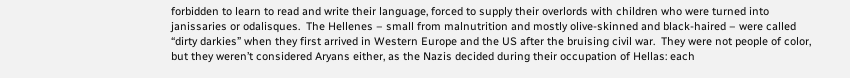forbidden to learn to read and write their language, forced to supply their overlords with children who were turned into janissaries or odalisques.  The Hellenes – small from malnutrition and mostly olive-skinned and black-haired – were called “dirty darkies” when they first arrived in Western Europe and the US after the bruising civil war.  They were not people of color, but they weren’t considered Aryans either, as the Nazis decided during their occupation of Hellas: each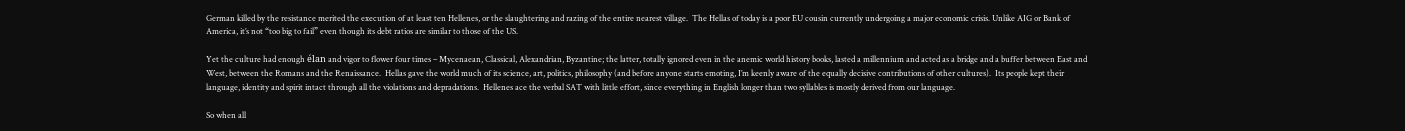German killed by the resistance merited the execution of at least ten Hellenes, or the slaughtering and razing of the entire nearest village.  The Hellas of today is a poor EU cousin currently undergoing a major economic crisis. Unlike AIG or Bank of America, it’s not “too big to fail” even though its debt ratios are similar to those of the US.

Yet the culture had enough élan and vigor to flower four times – Mycenaean, Classical, Alexandrian, Byzantine; the latter, totally ignored even in the anemic world history books, lasted a millennium and acted as a bridge and a buffer between East and West, between the Romans and the Renaissance.  Hellas gave the world much of its science, art, politics, philosophy (and before anyone starts emoting, I’m keenly aware of the equally decisive contributions of other cultures).  Its people kept their language, identity and spirit intact through all the violations and depradations.  Hellenes ace the verbal SAT with little effort, since everything in English longer than two syllables is mostly derived from our language.

So when all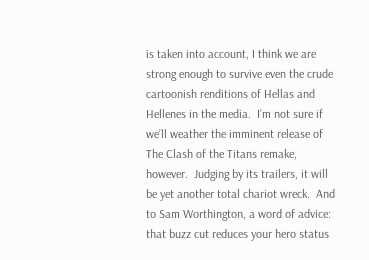is taken into account, I think we are strong enough to survive even the crude cartoonish renditions of Hellas and Hellenes in the media.  I’m not sure if we’ll weather the imminent release of The Clash of the Titans remake, however.  Judging by its trailers, it will be yet another total chariot wreck.  And to Sam Worthington, a word of advice: that buzz cut reduces your hero status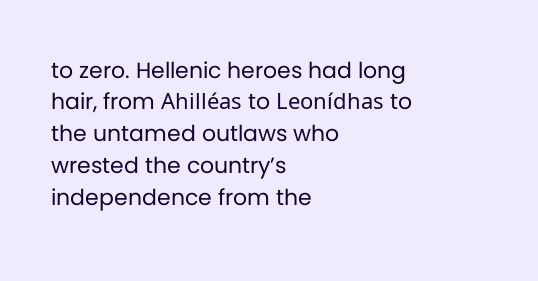to zero. Hellenic heroes had long hair, from Ahilléas to Leonídhas to the untamed outlaws who wrested the country’s independence from the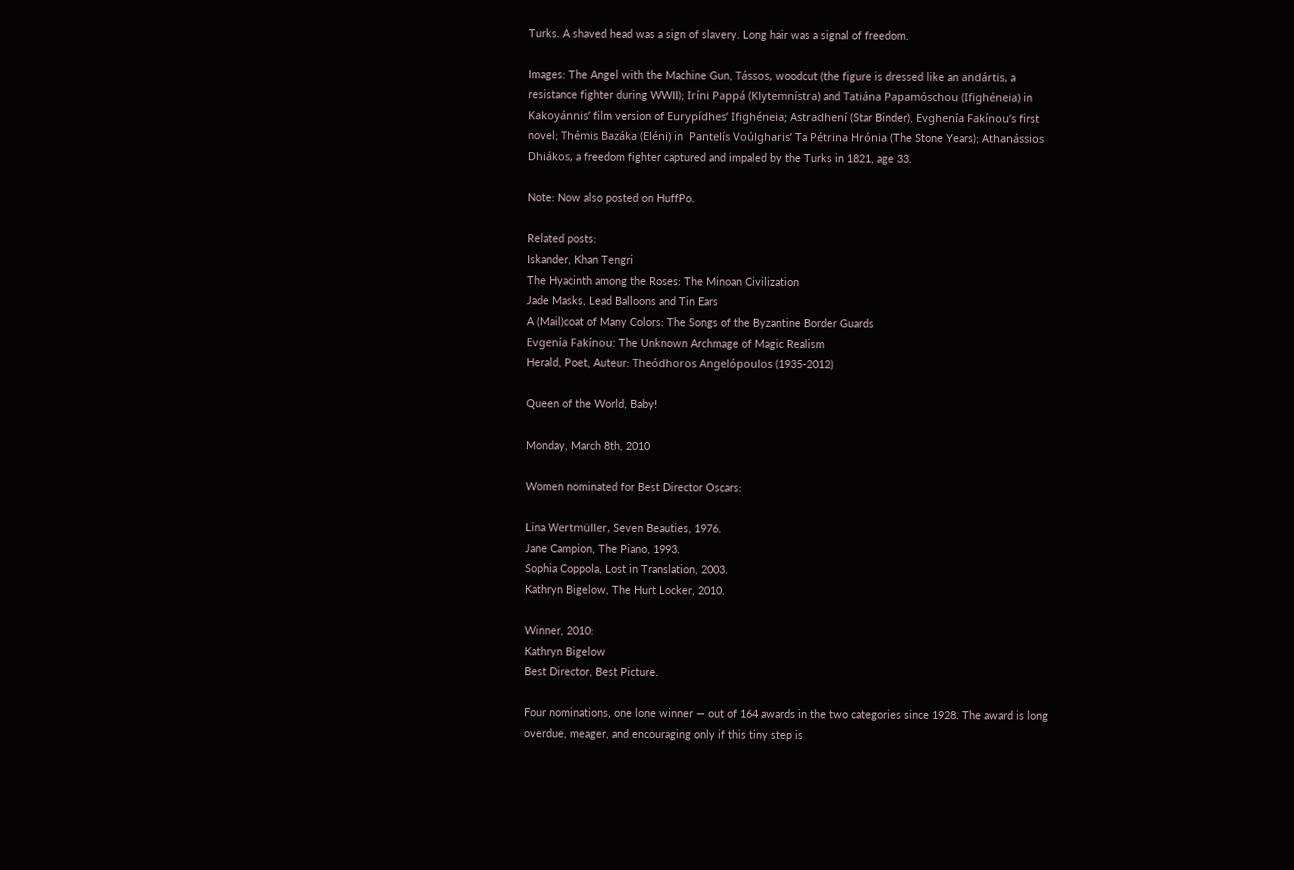Turks. A shaved head was a sign of slavery. Long hair was a signal of freedom.

Images: The Angel with the Machine Gun, Tássos, woodcut (the figure is dressed like an andártis, a resistance fighter during WWII); Iríni Pappá (Klytemnístra) and Tatiána Papamóschou (Ifighéneia) in Kakoyánnis’ film version of Eurypídhes’ Ifighéneia; Astradhení (Star Binder), Evghenía Fakínou’s first novel; Thémis Bazáka (Eléni) in  Pantelís Voúlgharis’ Ta Pétrina Hrónia (The Stone Years); Athanássios Dhiákos, a freedom fighter captured and impaled by the Turks in 1821, age 33.

Note: Now also posted on HuffPo.

Related posts:
Iskander, Khan Tengri
The Hyacinth among the Roses: The Minoan Civilization
Jade Masks, Lead Balloons and Tin Ears
A (Mail)coat of Many Colors: The Songs of the Byzantine Border Guards
Evgenía Fakínou: The Unknown Archmage of Magic Realism
Herald, Poet, Auteur: Theódhoros Angelópoulos (1935-2012)

Queen of the World, Baby!

Monday, March 8th, 2010

Women nominated for Best Director Oscars:

Lina Wertmüller, Seven Beauties, 1976.
Jane Campion, The Piano, 1993.
Sophia Coppola, Lost in Translation, 2003.
Kathryn Bigelow, The Hurt Locker, 2010.

Winner, 2010:
Kathryn Bigelow
Best Director, Best Picture.

Four nominations, one lone winner — out of 164 awards in the two categories since 1928. The award is long overdue, meager, and encouraging only if this tiny step is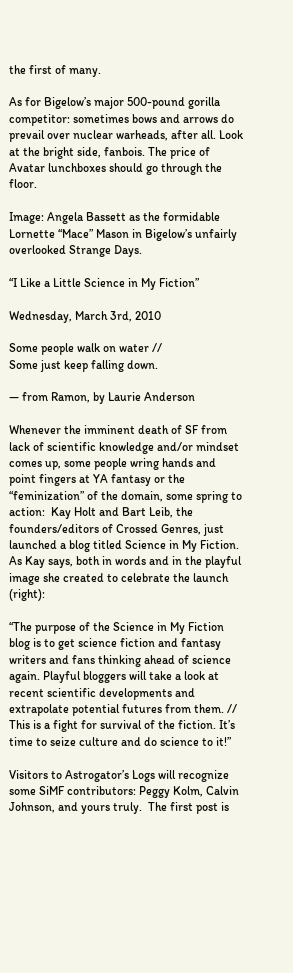the first of many.

As for Bigelow’s major 500-pound gorilla competitor: sometimes bows and arrows do prevail over nuclear warheads, after all. Look at the bright side, fanbois. The price of Avatar lunchboxes should go through the floor.

Image: Angela Bassett as the formidable Lornette “Mace” Mason in Bigelow’s unfairly overlooked Strange Days.

“I Like a Little Science in My Fiction”

Wednesday, March 3rd, 2010

Some people walk on water //
Some just keep falling down.

— from Ramon, by Laurie Anderson

Whenever the imminent death of SF from lack of scientific knowledge and/or mindset comes up, some people wring hands and point fingers at YA fantasy or the “feminization” of the domain, some spring to action:  Kay Holt and Bart Leib, the founders/editors of Crossed Genres, just launched a blog titled Science in My Fiction.  As Kay says, both in words and in the playful image she created to celebrate the launch (right):

“The purpose of the Science in My Fiction blog is to get science fiction and fantasy writers and fans thinking ahead of science again. Playful bloggers will take a look at recent scientific developments and extrapolate potential futures from them. // This is a fight for survival of the fiction. It’s time to seize culture and do science to it!”

Visitors to Astrogator’s Logs will recognize some SiMF contributors: Peggy Kolm, Calvin Johnson, and yours truly.  The first post is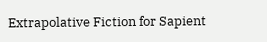Extrapolative Fiction for Sapient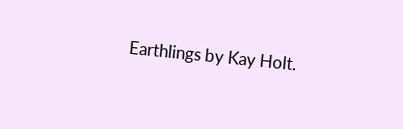Earthlings by Kay Holt.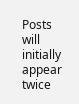Posts will initially appear twice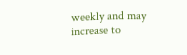weekly and may increase to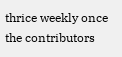thrice weekly once the contributors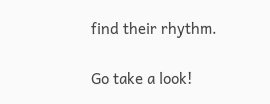find their rhythm.

Go take a look!